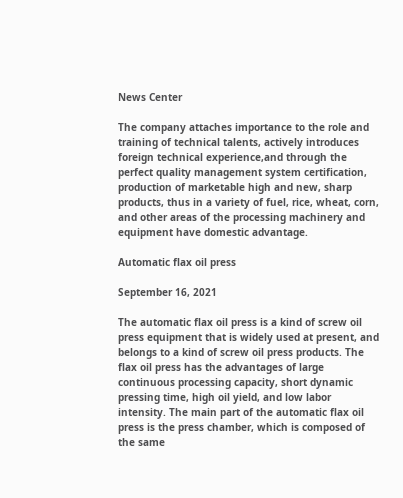News Center

The company attaches importance to the role and training of technical talents, actively introduces foreign technical experience,and through the perfect quality management system certification, production of marketable high and new, sharp products, thus in a variety of fuel, rice, wheat, corn, and other areas of the processing machinery and equipment have domestic advantage.

Automatic flax oil press

September 16, 2021

The automatic flax oil press is a kind of screw oil press equipment that is widely used at present, and belongs to a kind of screw oil press products. The flax oil press has the advantages of large continuous processing capacity, short dynamic pressing time, high oil yield, and low labor intensity. The main part of the automatic flax oil press is the press chamber, which is composed of the same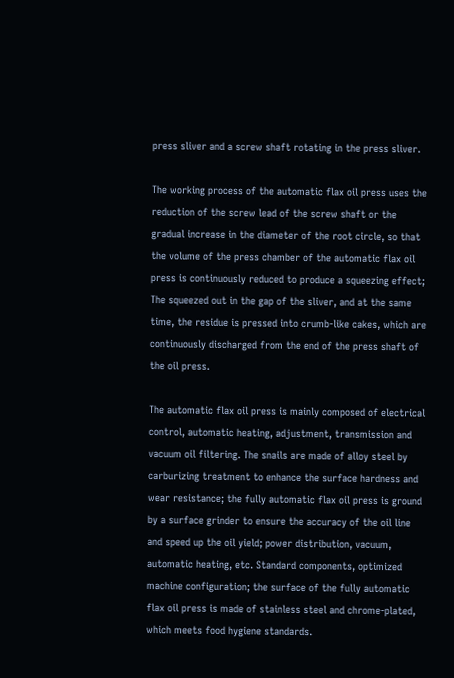press sliver and a screw shaft rotating in the press sliver.

The working process of the automatic flax oil press uses the reduction of the screw lead of the screw shaft or the gradual increase in the diameter of the root circle, so that the volume of the press chamber of the automatic flax oil press is continuously reduced to produce a squeezing effect; The squeezed out in the gap of the sliver, and at the same time, the residue is pressed into crumb-like cakes, which are continuously discharged from the end of the press shaft of the oil press.

The automatic flax oil press is mainly composed of electrical control, automatic heating, adjustment, transmission and vacuum oil filtering. The snails are made of alloy steel by carburizing treatment to enhance the surface hardness and wear resistance; the fully automatic flax oil press is ground by a surface grinder to ensure the accuracy of the oil line and speed up the oil yield; power distribution, vacuum, automatic heating, etc. Standard components, optimized machine configuration; the surface of the fully automatic flax oil press is made of stainless steel and chrome-plated, which meets food hygiene standards.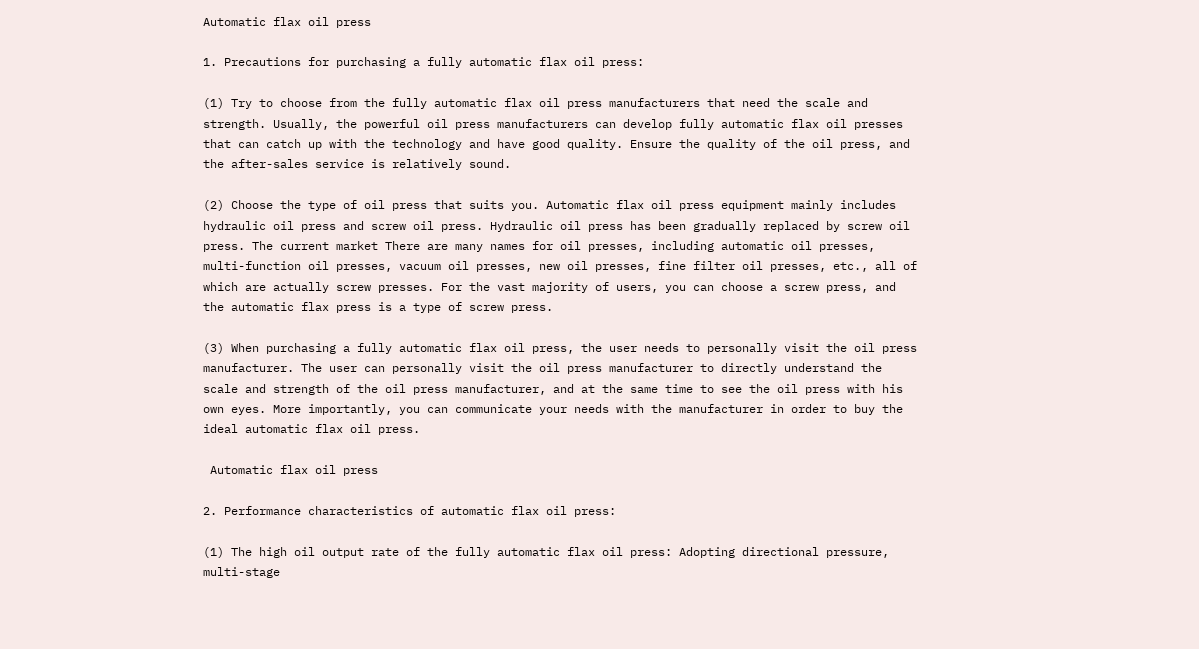Automatic flax oil press

1. Precautions for purchasing a fully automatic flax oil press:

(1) Try to choose from the fully automatic flax oil press manufacturers that need the scale and strength. Usually, the powerful oil press manufacturers can develop fully automatic flax oil presses that can catch up with the technology and have good quality. Ensure the quality of the oil press, and the after-sales service is relatively sound.

(2) Choose the type of oil press that suits you. Automatic flax oil press equipment mainly includes hydraulic oil press and screw oil press. Hydraulic oil press has been gradually replaced by screw oil press. The current market There are many names for oil presses, including automatic oil presses, multi-function oil presses, vacuum oil presses, new oil presses, fine filter oil presses, etc., all of which are actually screw presses. For the vast majority of users, you can choose a screw press, and the automatic flax press is a type of screw press.

(3) When purchasing a fully automatic flax oil press, the user needs to personally visit the oil press manufacturer. The user can personally visit the oil press manufacturer to directly understand the scale and strength of the oil press manufacturer, and at the same time to see the oil press with his own eyes. More importantly, you can communicate your needs with the manufacturer in order to buy the ideal automatic flax oil press.

 Automatic flax oil press

2. Performance characteristics of automatic flax oil press:

(1) The high oil output rate of the fully automatic flax oil press: Adopting directional pressure, multi-stage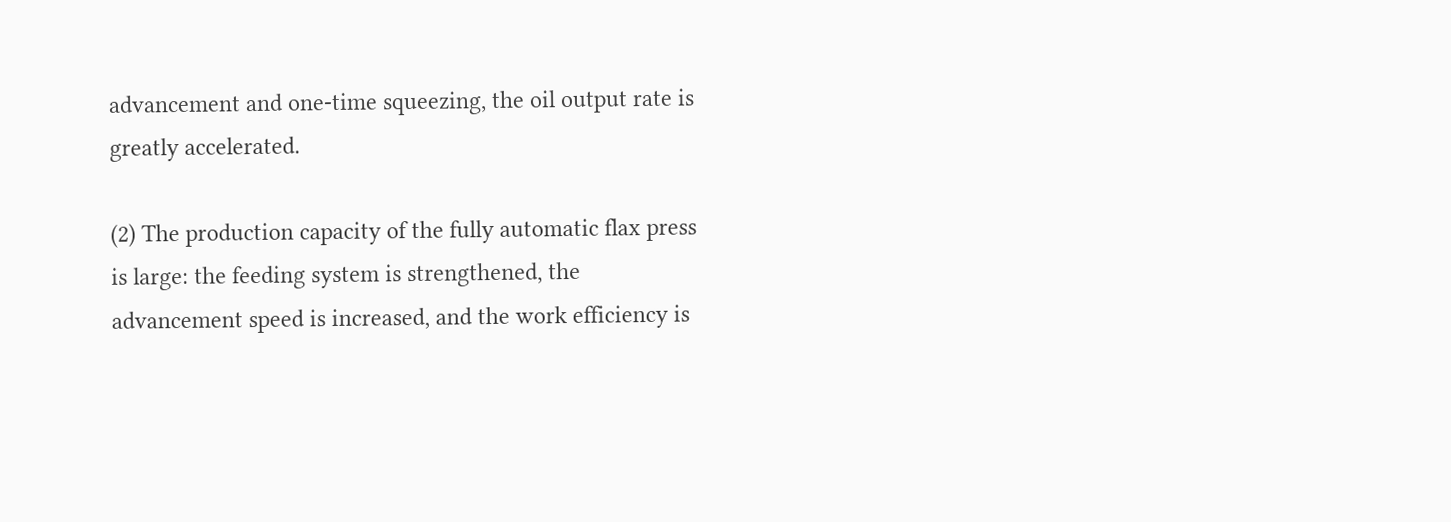advancement and one-time squeezing, the oil output rate is greatly accelerated.

(2) The production capacity of the fully automatic flax press is large: the feeding system is strengthened, the advancement speed is increased, and the work efficiency is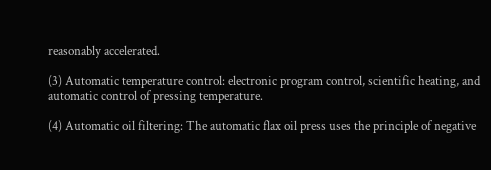reasonably accelerated.

(3) Automatic temperature control: electronic program control, scientific heating, and automatic control of pressing temperature.

(4) Automatic oil filtering: The automatic flax oil press uses the principle of negative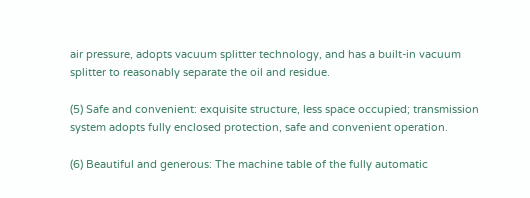air pressure, adopts vacuum splitter technology, and has a built-in vacuum splitter to reasonably separate the oil and residue.

(5) Safe and convenient: exquisite structure, less space occupied; transmission system adopts fully enclosed protection, safe and convenient operation.

(6) Beautiful and generous: The machine table of the fully automatic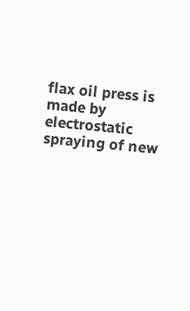flax oil press is made by electrostatic spraying of new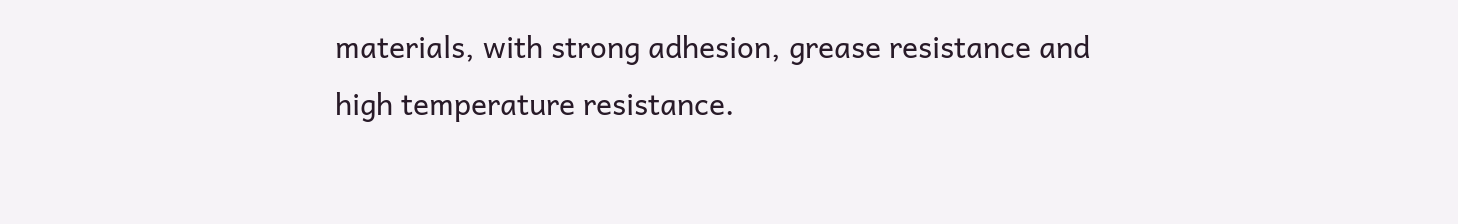materials, with strong adhesion, grease resistance and high temperature resistance.